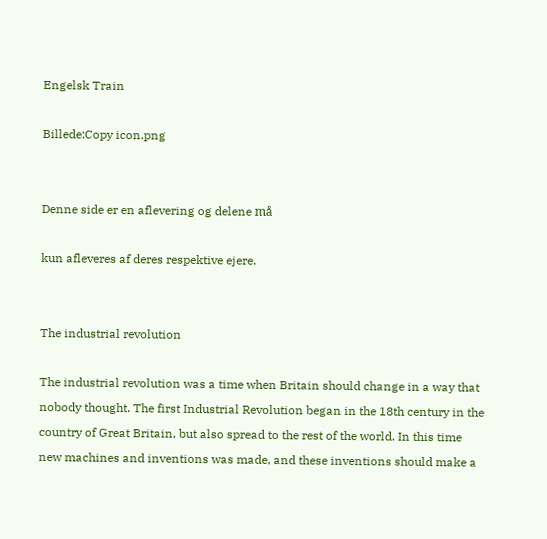Engelsk Train

Billede:Copy icon.png


Denne side er en aflevering og delene må

kun afleveres af deres respektive ejere.


The industrial revolution

The industrial revolution was a time when Britain should change in a way that nobody thought. The first Industrial Revolution began in the 18th century in the country of Great Britain, but also spread to the rest of the world. In this time new machines and inventions was made, and these inventions should make a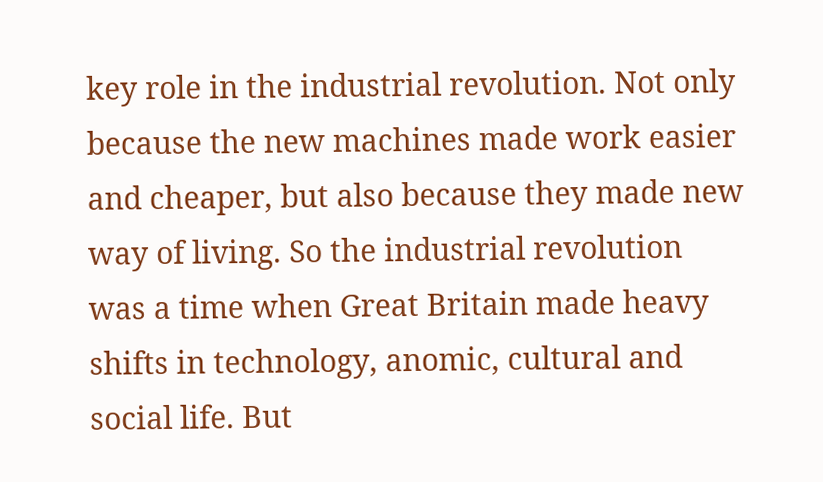key role in the industrial revolution. Not only because the new machines made work easier and cheaper, but also because they made new way of living. So the industrial revolution was a time when Great Britain made heavy shifts in technology, anomic, cultural and social life. But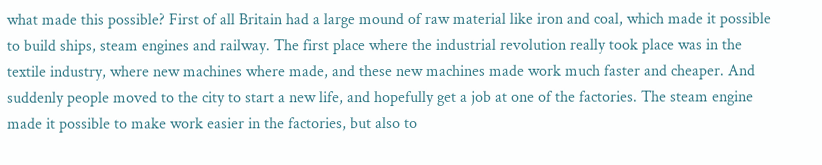what made this possible? First of all Britain had a large mound of raw material like iron and coal, which made it possible to build ships, steam engines and railway. The first place where the industrial revolution really took place was in the textile industry, where new machines where made, and these new machines made work much faster and cheaper. And suddenly people moved to the city to start a new life, and hopefully get a job at one of the factories. The steam engine made it possible to make work easier in the factories, but also to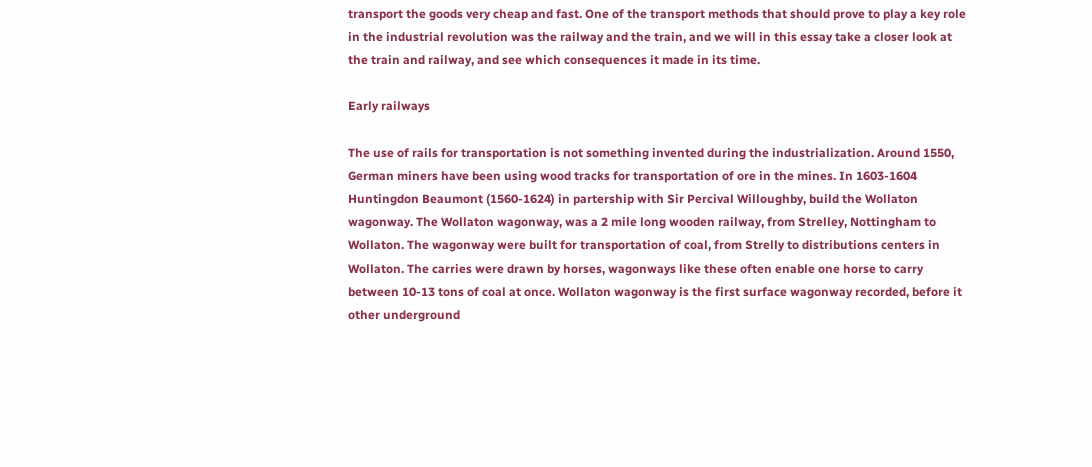transport the goods very cheap and fast. One of the transport methods that should prove to play a key role in the industrial revolution was the railway and the train, and we will in this essay take a closer look at the train and railway, and see which consequences it made in its time.

Early railways

The use of rails for transportation is not something invented during the industrialization. Around 1550, German miners have been using wood tracks for transportation of ore in the mines. In 1603-1604 Huntingdon Beaumont (1560-1624) in partership with Sir Percival Willoughby, build the Wollaton wagonway. The Wollaton wagonway, was a 2 mile long wooden railway, from Strelley, Nottingham to Wollaton. The wagonway were built for transportation of coal, from Strelly to distributions centers in Wollaton. The carries were drawn by horses, wagonways like these often enable one horse to carry between 10-13 tons of coal at once. Wollaton wagonway is the first surface wagonway recorded, before it other underground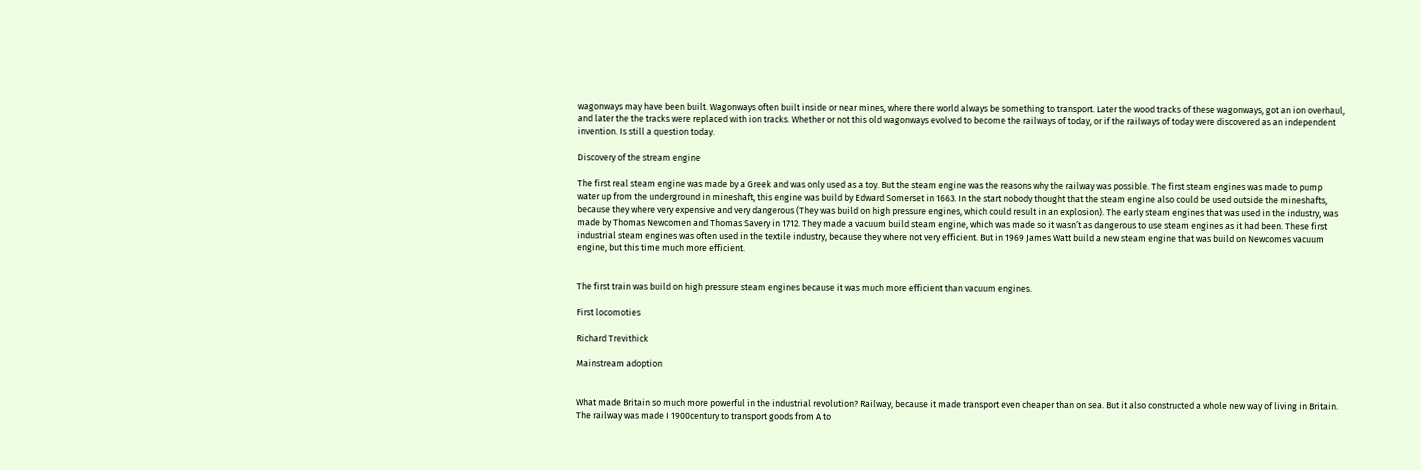wagonways may have been built. Wagonways often built inside or near mines, where there world always be something to transport. Later the wood tracks of these wagonways, got an ion overhaul, and later the the tracks were replaced with ion tracks. Whether or not this old wagonways evolved to become the railways of today, or if the railways of today were discovered as an independent invention. Is still a question today.

Discovery of the stream engine

The first real steam engine was made by a Greek and was only used as a toy. But the steam engine was the reasons why the railway was possible. The first steam engines was made to pump water up from the underground in mineshaft, this engine was build by Edward Somerset in 1663. In the start nobody thought that the steam engine also could be used outside the mineshafts, because they where very expensive and very dangerous (They was build on high pressure engines, which could result in an explosion). The early steam engines that was used in the industry, was made by Thomas Newcomen and Thomas Savery in 1712. They made a vacuum build steam engine, which was made so it wasn’t as dangerous to use steam engines as it had been. These first industrial steam engines was often used in the textile industry, because they where not very efficient. But in 1969 James Watt build a new steam engine that was build on Newcomes vacuum engine, but this time much more efficient.


The first train was build on high pressure steam engines because it was much more efficient than vacuum engines.

First locomoties

Richard Trevithick

Mainstream adoption


What made Britain so much more powerful in the industrial revolution? Railway, because it made transport even cheaper than on sea. But it also constructed a whole new way of living in Britain. The railway was made I 1900century to transport goods from A to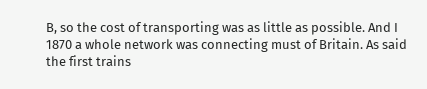B, so the cost of transporting was as little as possible. And I 1870 a whole network was connecting must of Britain. As said the first trains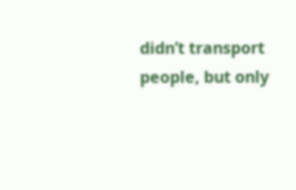didn’t transport people, but only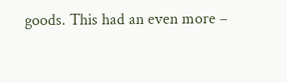goods. This had an even more –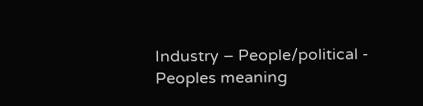Industry – People/political - Peoples meaning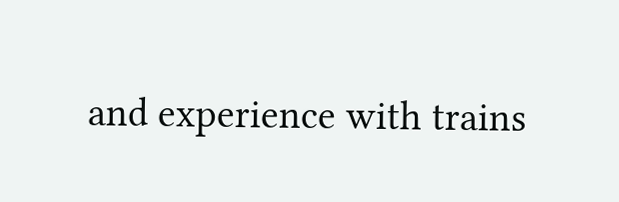and experience with trains